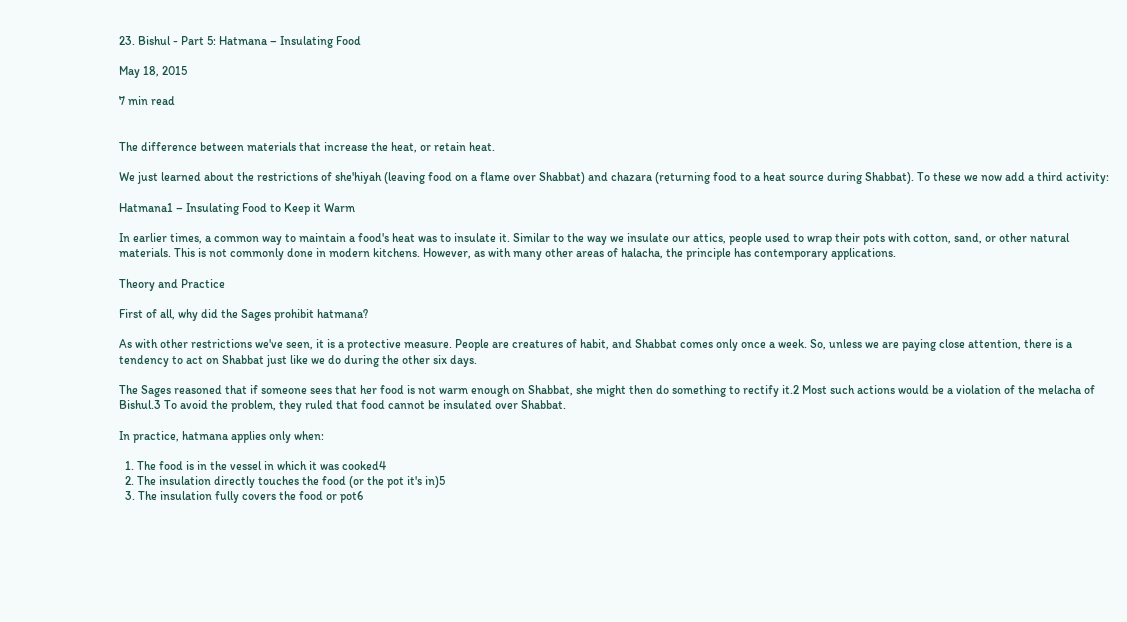23. Bishul - Part 5: Hatmana – Insulating Food

May 18, 2015

7 min read


The difference between materials that increase the heat, or retain heat.

We just learned about the restrictions of she'hiyah (leaving food on a flame over Shabbat) and chazara (returning food to a heat source during Shabbat). To these we now add a third activity:

Hatmana1 – Insulating Food to Keep it Warm

In earlier times, a common way to maintain a food's heat was to insulate it. Similar to the way we insulate our attics, people used to wrap their pots with cotton, sand, or other natural materials. This is not commonly done in modern kitchens. However, as with many other areas of halacha, the principle has contemporary applications.

Theory and Practice

First of all, why did the Sages prohibit hatmana?

As with other restrictions we've seen, it is a protective measure. People are creatures of habit, and Shabbat comes only once a week. So, unless we are paying close attention, there is a tendency to act on Shabbat just like we do during the other six days.

The Sages reasoned that if someone sees that her food is not warm enough on Shabbat, she might then do something to rectify it.2 Most such actions would be a violation of the melacha of Bishul.3 To avoid the problem, they ruled that food cannot be insulated over Shabbat.

In practice, hatmana applies only when:

  1. The food is in the vessel in which it was cooked4
  2. The insulation directly touches the food (or the pot it's in)5
  3. The insulation fully covers the food or pot6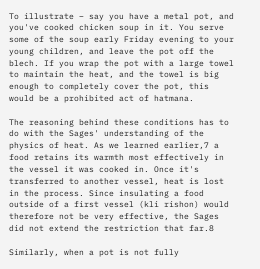To illustrate – say you have a metal pot, and you've cooked chicken soup in it. You serve some of the soup early Friday evening to your young children, and leave the pot off the blech. If you wrap the pot with a large towel to maintain the heat, and the towel is big enough to completely cover the pot, this would be a prohibited act of hatmana.

The reasoning behind these conditions has to do with the Sages' understanding of the physics of heat. As we learned earlier,7 a food retains its warmth most effectively in the vessel it was cooked in. Once it's transferred to another vessel, heat is lost in the process. Since insulating a food outside of a first vessel (kli rishon) would therefore not be very effective, the Sages did not extend the restriction that far.8

Similarly, when a pot is not fully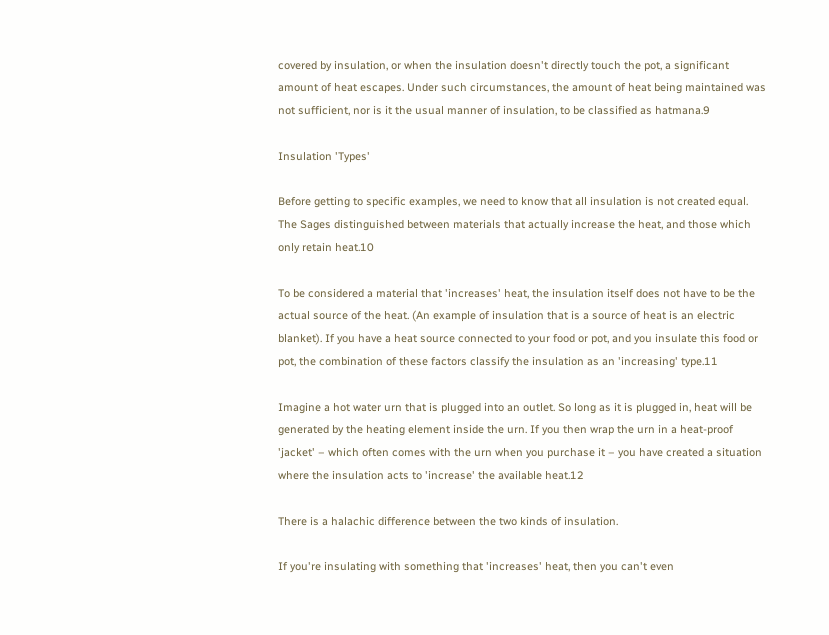covered by insulation, or when the insulation doesn't directly touch the pot, a significant amount of heat escapes. Under such circumstances, the amount of heat being maintained was not sufficient, nor is it the usual manner of insulation, to be classified as hatmana.9

Insulation 'Types'

Before getting to specific examples, we need to know that all insulation is not created equal. The Sages distinguished between materials that actually increase the heat, and those which only retain heat.10

To be considered a material that 'increases' heat, the insulation itself does not have to be the actual source of the heat. (An example of insulation that is a source of heat is an electric blanket). If you have a heat source connected to your food or pot, and you insulate this food or pot, the combination of these factors classify the insulation as an 'increasing' type.11

Imagine a hot water urn that is plugged into an outlet. So long as it is plugged in, heat will be generated by the heating element inside the urn. If you then wrap the urn in a heat-proof 'jacket' – which often comes with the urn when you purchase it – you have created a situation where the insulation acts to 'increase' the available heat.12

There is a halachic difference between the two kinds of insulation.

If you're insulating with something that 'increases' heat, then you can't even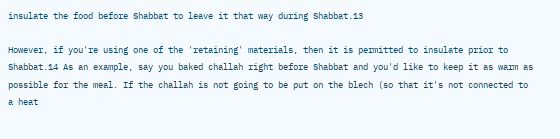insulate the food before Shabbat to leave it that way during Shabbat.13

However, if you're using one of the 'retaining' materials, then it is permitted to insulate prior to Shabbat.14 As an example, say you baked challah right before Shabbat and you'd like to keep it as warm as possible for the meal. If the challah is not going to be put on the blech (so that it's not connected to a heat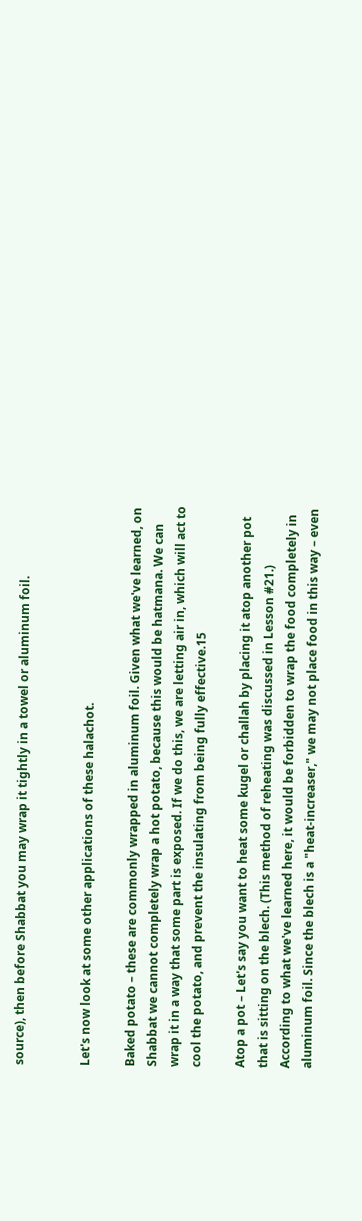source), then before Shabbat you may wrap it tightly in a towel or aluminum foil.


Let's now look at some other applications of these halachot.

Baked potato – these are commonly wrapped in aluminum foil. Given what we've learned, on Shabbat we cannot completely wrap a hot potato, because this would be hatmana. We can wrap it in a way that some part is exposed. If we do this, we are letting air in, which will act to cool the potato, and prevent the insulating from being fully effective.15

Atop a pot – Let's say you want to heat some kugel or challah by placing it atop another pot that is sitting on the blech. (This method of reheating was discussed in Lesson #21.) According to what we've learned here, it would be forbidden to wrap the food completely in aluminum foil. Since the blech is a "heat-increaser," we may not place food in this way – even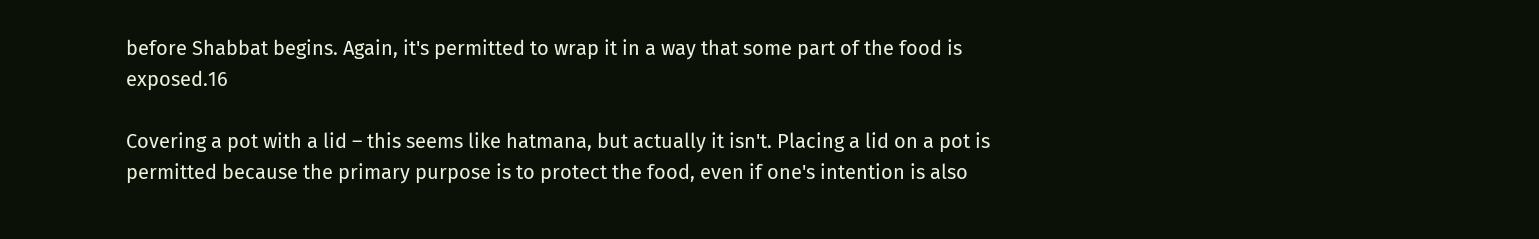before Shabbat begins. Again, it's permitted to wrap it in a way that some part of the food is exposed.16

Covering a pot with a lid – this seems like hatmana, but actually it isn't. Placing a lid on a pot is permitted because the primary purpose is to protect the food, even if one's intention is also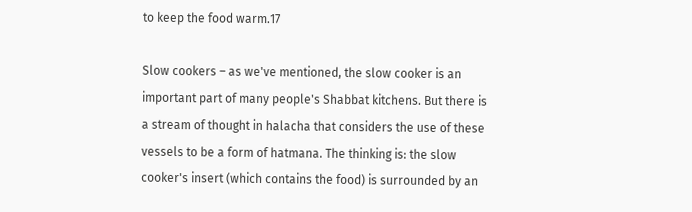to keep the food warm.17

Slow cookers – as we've mentioned, the slow cooker is an important part of many people's Shabbat kitchens. But there is a stream of thought in halacha that considers the use of these vessels to be a form of hatmana. The thinking is: the slow cooker's insert (which contains the food) is surrounded by an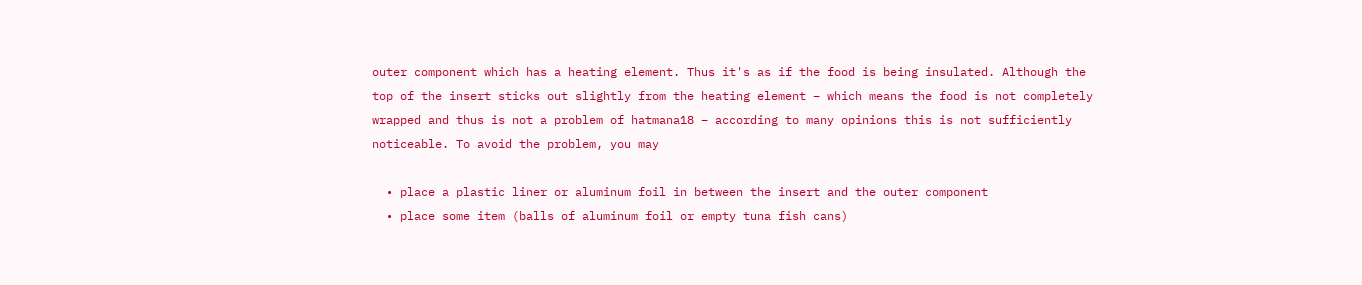outer component which has a heating element. Thus it's as if the food is being insulated. Although the top of the insert sticks out slightly from the heating element – which means the food is not completely wrapped and thus is not a problem of hatmana18 – according to many opinions this is not sufficiently noticeable. To avoid the problem, you may

  • place a plastic liner or aluminum foil in between the insert and the outer component
  • place some item (balls of aluminum foil or empty tuna fish cans)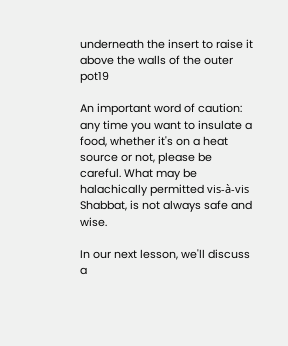underneath the insert to raise it above the walls of the outer pot19

An important word of caution: any time you want to insulate a food, whether it's on a heat source or not, please be careful. What may be halachically permitted vis-à-vis Shabbat, is not always safe and wise.

In our next lesson, we'll discuss a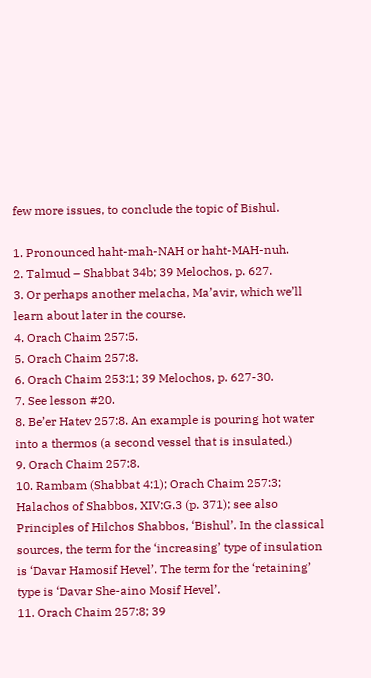few more issues, to conclude the topic of Bishul.

1. Pronounced haht-mah-NAH or haht-MAH-nuh.
2. Talmud – Shabbat 34b; 39 Melochos, p. 627.
3. Or perhaps another melacha, Ma’avir, which we’ll learn about later in the course.
4. Orach Chaim 257:5.
5. Orach Chaim 257:8.
6. Orach Chaim 253:1; 39 Melochos, p. 627-30.
7. See lesson #20.
8. Be’er Hatev 257:8. An example is pouring hot water into a thermos (a second vessel that is insulated.)
9. Orach Chaim 257:8.
10. Rambam (Shabbat 4:1); Orach Chaim 257:3; Halachos of Shabbos, XIV:G.3 (p. 371); see also Principles of Hilchos Shabbos, ‘Bishul’. In the classical sources, the term for the ‘increasing’ type of insulation is ‘Davar Hamosif Hevel’. The term for the ‘retaining’ type is ‘Davar She-aino Mosif Hevel’.
11. Orach Chaim 257:8; 39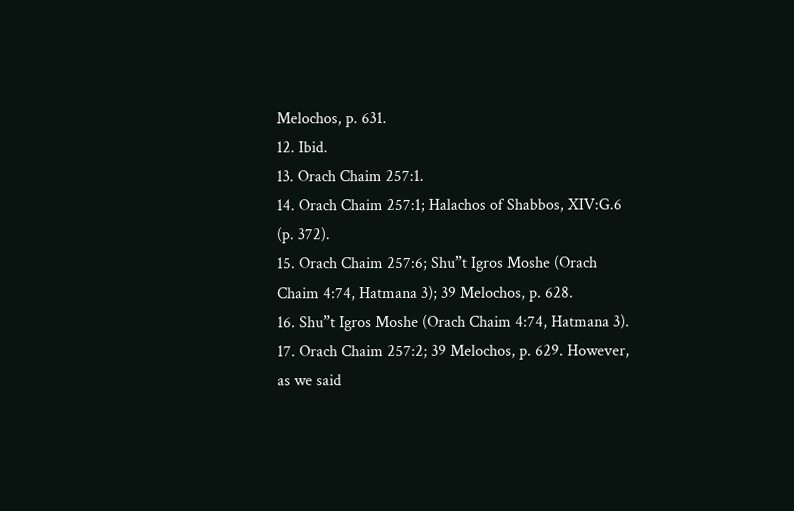Melochos, p. 631.
12. Ibid.
13. Orach Chaim 257:1.
14. Orach Chaim 257:1; Halachos of Shabbos, XIV:G.6 (p. 372).
15. Orach Chaim 257:6; Shu”t Igros Moshe (Orach Chaim 4:74, Hatmana 3); 39 Melochos, p. 628.
16. Shu”t Igros Moshe (Orach Chaim 4:74, Hatmana 3).
17. Orach Chaim 257:2; 39 Melochos, p. 629. However, as we said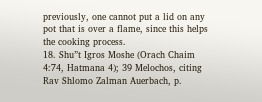previously, one cannot put a lid on any pot that is over a flame, since this helps the cooking process.
18. Shu”t Igros Moshe (Orach Chaim 4:74, Hatmana 4); 39 Melochos, citing Rav Shlomo Zalman Auerbach, p.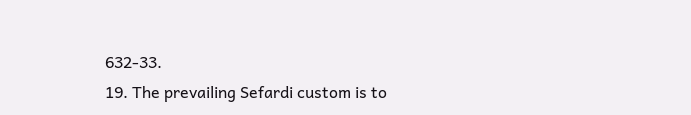632-33.
19. The prevailing Sefardi custom is to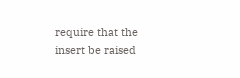require that the insert be raised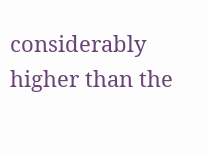considerably higher than the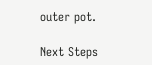outer pot.

Next Steps